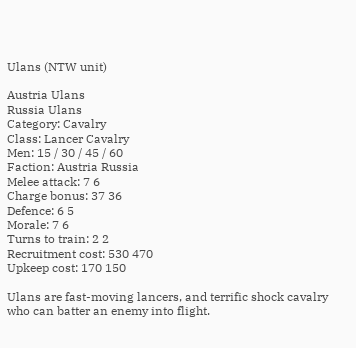Ulans (NTW unit)

Austria Ulans
Russia Ulans
Category: Cavalry
Class: Lancer Cavalry
Men: 15 / 30 / 45 / 60
Faction: Austria Russia
Melee attack: 7 6
Charge bonus: 37 36
Defence: 6 5
Morale: 7 6
Turns to train: 2 2
Recruitment cost: 530 470
Upkeep cost: 170 150

Ulans are fast-moving lancers, and terrific shock cavalry who can batter an enemy into flight.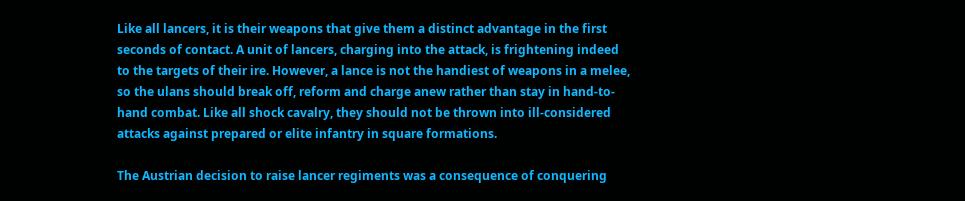Like all lancers, it is their weapons that give them a distinct advantage in the first seconds of contact. A unit of lancers, charging into the attack, is frightening indeed to the targets of their ire. However, a lance is not the handiest of weapons in a melee, so the ulans should break off, reform and charge anew rather than stay in hand-to-hand combat. Like all shock cavalry, they should not be thrown into ill-considered attacks against prepared or elite infantry in square formations.

The Austrian decision to raise lancer regiments was a consequence of conquering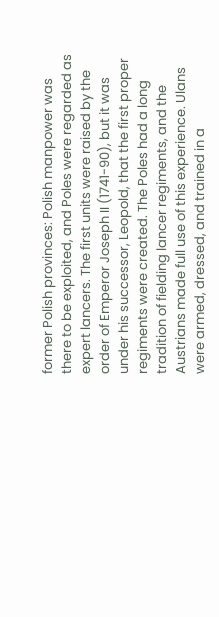former Polish provinces: Polish manpower was there to be exploited, and Poles were regarded as expert lancers. The first units were raised by the order of Emperor Joseph II (1741-90), but it was under his successor, Leopold, that the first proper regiments were created. The Poles had a long tradition of fielding lancer regiments, and the Austrians made full use of this experience. Ulans were armed, dressed, and trained in a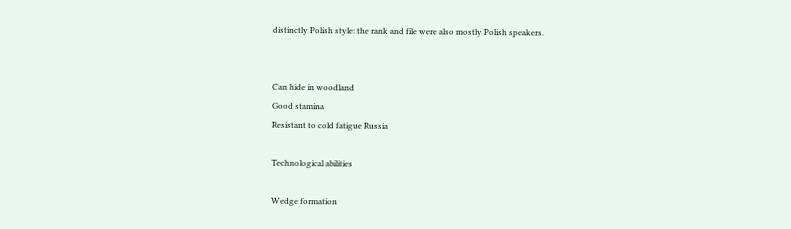distinctly Polish style: the rank and file were also mostly Polish speakers.


Can hide in woodland
Good stamina
Resistant to cold fatigue Russia

Technological abilities

Wedge formation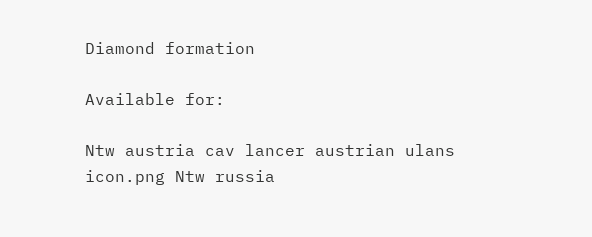Diamond formation

Available for:

Ntw austria cav lancer austrian ulans icon.png Ntw russia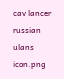cav lancer russian ulans icon.png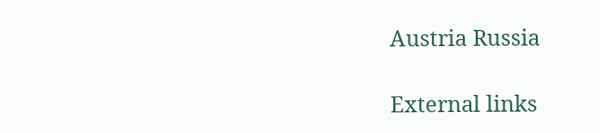Austria Russia

External links